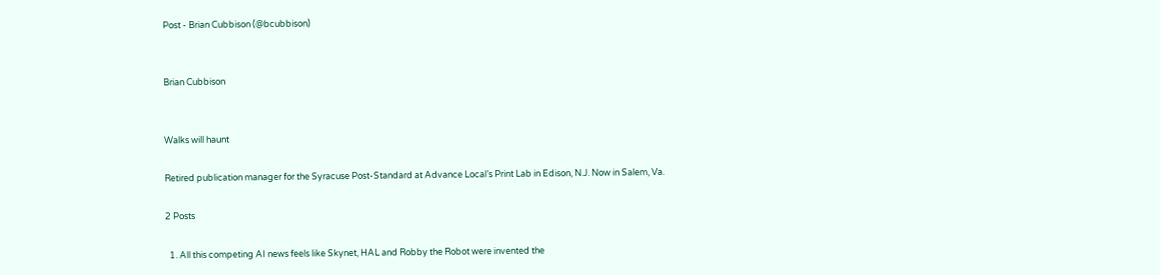Post - Brian Cubbison (@bcubbison)


Brian Cubbison


Walks will haunt

Retired publication manager for the Syracuse Post-Standard at Advance Local’s Print Lab in Edison, N.J. Now in Salem, Va.

2 Posts

  1. All this competing AI news feels like Skynet, HAL and Robby the Robot were invented the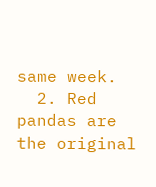same week.
  2. Red pandas are the original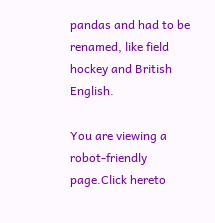pandas and had to be renamed, like field hockey and British English.

You are viewing a robot-friendly page.Click hereto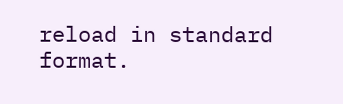reload in standard format.